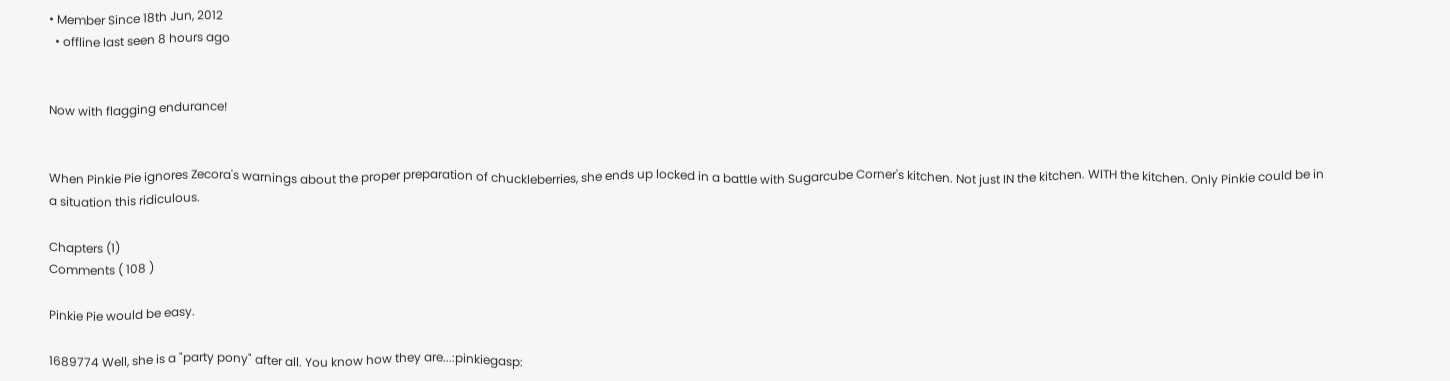• Member Since 18th Jun, 2012
  • offline last seen 8 hours ago


Now with flagging endurance!


When Pinkie Pie ignores Zecora's warnings about the proper preparation of chuckleberries, she ends up locked in a battle with Sugarcube Corner's kitchen. Not just IN the kitchen. WITH the kitchen. Only Pinkie could be in a situation this ridiculous.

Chapters (1)
Comments ( 108 )

Pinkie Pie would be easy.

1689774 Well, she is a "party pony" after all. You know how they are...:pinkiegasp: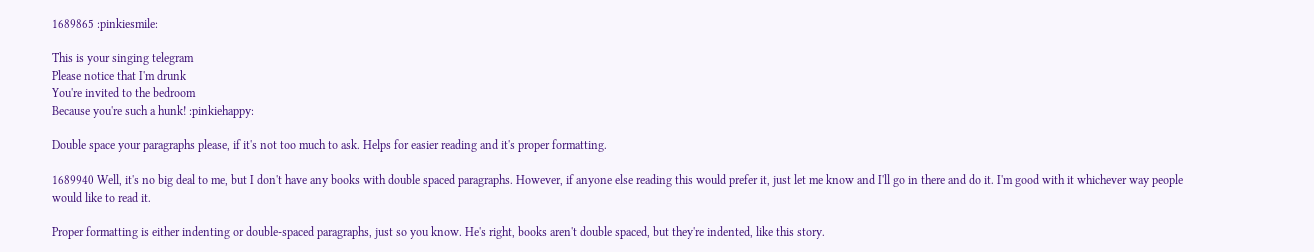1689865 :pinkiesmile:

This is your singing telegram
Please notice that I'm drunk
You're invited to the bedroom
Because you're such a hunk! :pinkiehappy:

Double space your paragraphs please, if it's not too much to ask. Helps for easier reading and it's proper formatting.

1689940 Well, it's no big deal to me, but I don't have any books with double spaced paragraphs. However, if anyone else reading this would prefer it, just let me know and I'll go in there and do it. I'm good with it whichever way people would like to read it.

Proper formatting is either indenting or double-spaced paragraphs, just so you know. He's right, books aren't double spaced, but they're indented, like this story.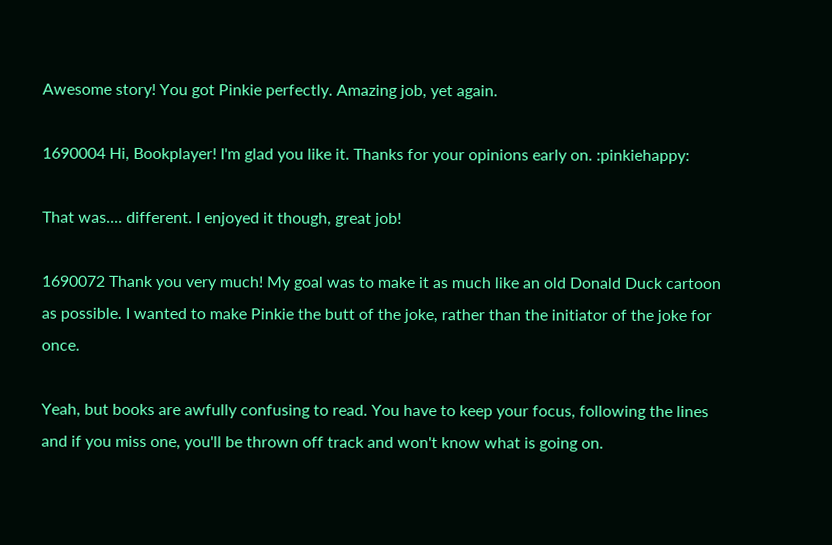Awesome story! You got Pinkie perfectly. Amazing job, yet again.

1690004 Hi, Bookplayer! I'm glad you like it. Thanks for your opinions early on. :pinkiehappy:

That was.... different. I enjoyed it though, great job!

1690072 Thank you very much! My goal was to make it as much like an old Donald Duck cartoon as possible. I wanted to make Pinkie the butt of the joke, rather than the initiator of the joke for once.

Yeah, but books are awfully confusing to read. You have to keep your focus, following the lines and if you miss one, you'll be thrown off track and won't know what is going on.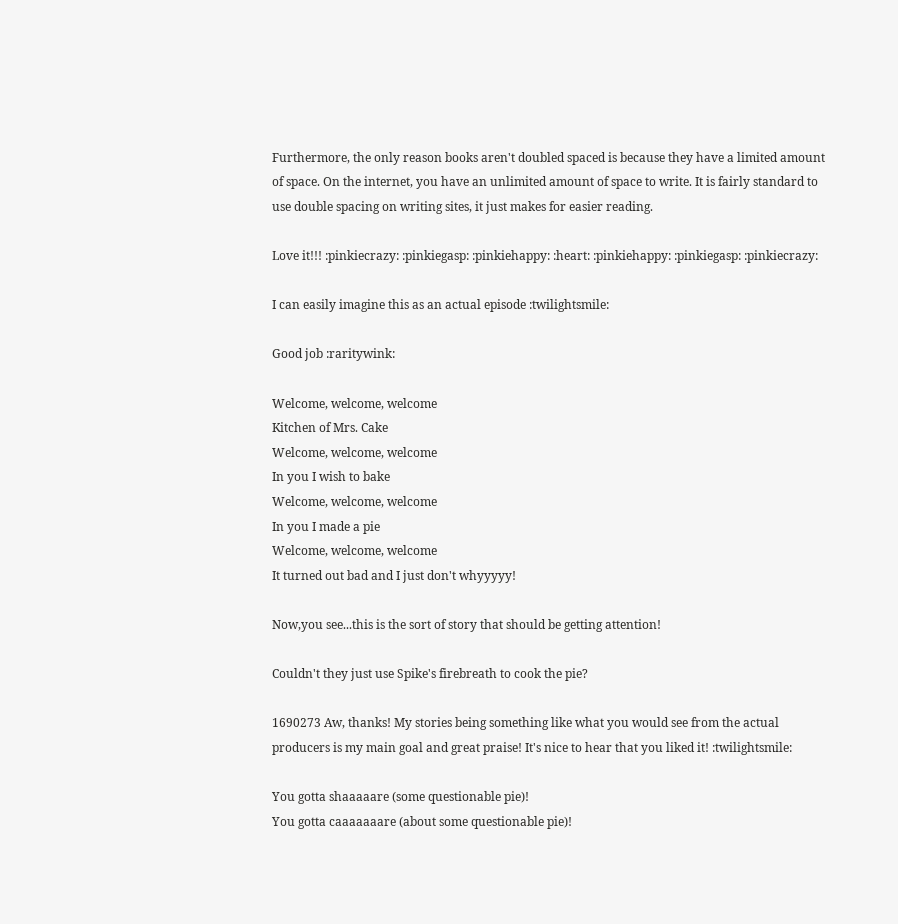Furthermore, the only reason books aren't doubled spaced is because they have a limited amount of space. On the internet, you have an unlimited amount of space to write. It is fairly standard to use double spacing on writing sites, it just makes for easier reading.

Love it!!! :pinkiecrazy: :pinkiegasp: :pinkiehappy: :heart: :pinkiehappy: :pinkiegasp: :pinkiecrazy:

I can easily imagine this as an actual episode :twilightsmile:

Good job :raritywink:

Welcome, welcome, welcome
Kitchen of Mrs. Cake
Welcome, welcome, welcome
In you I wish to bake
Welcome, welcome, welcome
In you I made a pie
Welcome, welcome, welcome
It turned out bad and I just don't whyyyyy!

Now,you see...this is the sort of story that should be getting attention!

Couldn't they just use Spike's firebreath to cook the pie?

1690273 Aw, thanks! My stories being something like what you would see from the actual producers is my main goal and great praise! It's nice to hear that you liked it! :twilightsmile:

You gotta shaaaaare (some questionable pie)!
You gotta caaaaaaare (about some questionable pie)!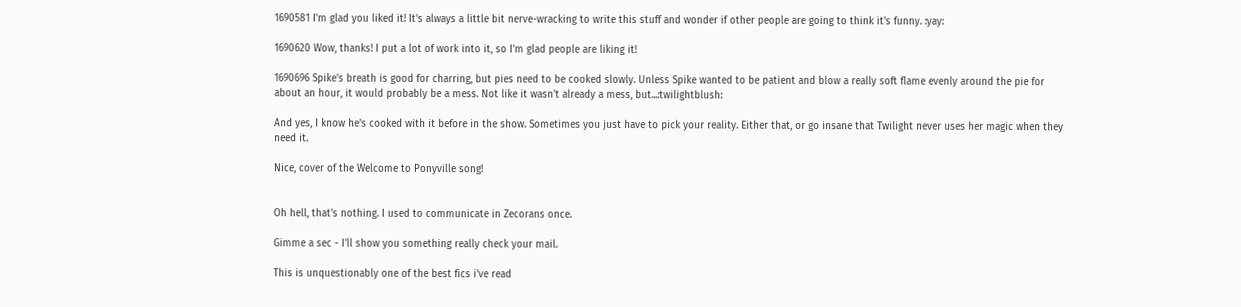1690581 I'm glad you liked it! It's always a little bit nerve-wracking to write this stuff and wonder if other people are going to think it's funny. :yay:

1690620 Wow, thanks! I put a lot of work into it, so I'm glad people are liking it!

1690696 Spike's breath is good for charring, but pies need to be cooked slowly. Unless Spike wanted to be patient and blow a really soft flame evenly around the pie for about an hour, it would probably be a mess. Not like it wasn't already a mess, but...:twilightblush:

And yes, I know he's cooked with it before in the show. Sometimes you just have to pick your reality. Either that, or go insane that Twilight never uses her magic when they need it.

Nice, cover of the Welcome to Ponyville song!


Oh hell, that's nothing. I used to communicate in Zecorans once.

Gimme a sec - I'll show you something really check your mail.

This is unquestionably one of the best fics i've read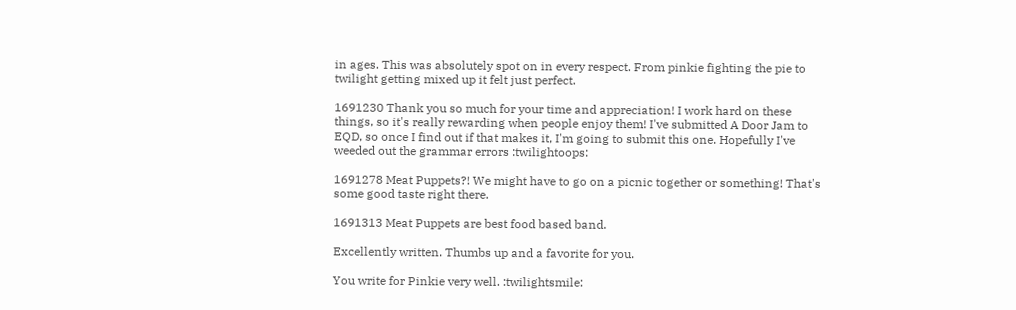in ages. This was absolutely spot on in every respect. From pinkie fighting the pie to twilight getting mixed up it felt just perfect.

1691230 Thank you so much for your time and appreciation! I work hard on these things, so it's really rewarding when people enjoy them! I've submitted A Door Jam to EQD, so once I find out if that makes it, I'm going to submit this one. Hopefully I've weeded out the grammar errors :twilightoops:

1691278 Meat Puppets?! We might have to go on a picnic together or something! That's some good taste right there.

1691313 Meat Puppets are best food based band.

Excellently written. Thumbs up and a favorite for you.

You write for Pinkie very well. :twilightsmile: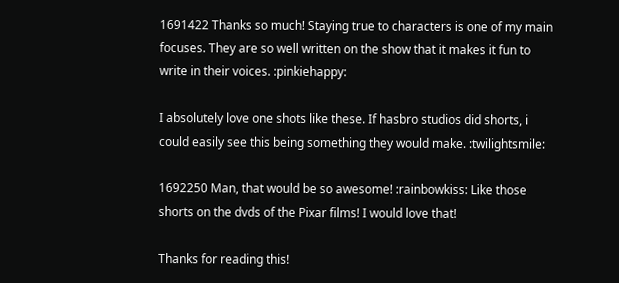1691422 Thanks so much! Staying true to characters is one of my main focuses. They are so well written on the show that it makes it fun to write in their voices. :pinkiehappy:

I absolutely love one shots like these. If hasbro studios did shorts, i could easily see this being something they would make. :twilightsmile:

1692250 Man, that would be so awesome! :rainbowkiss: Like those shorts on the dvds of the Pixar films! I would love that!

Thanks for reading this!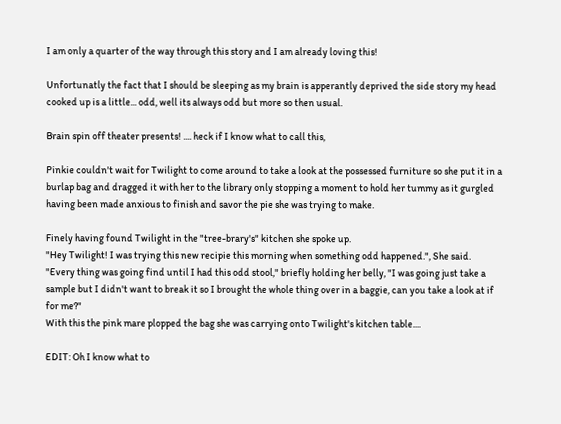I am only a quarter of the way through this story and I am already loving this!

Unfortunatly the fact that I should be sleeping as my brain is apperantly deprived the side story my head cooked up is a little... odd, well its always odd but more so then usual.

Brain spin off theater presents! .... heck if I know what to call this,

Pinkie couldn't wait for Twilight to come around to take a look at the possessed furniture so she put it in a burlap bag and dragged it with her to the library only stopping a moment to hold her tummy as it gurgled having been made anxious to finish and savor the pie she was trying to make.

Finely having found Twilight in the "tree-brary's" kitchen she spoke up.
"Hey Twilight! I was trying this new recipie this morning when something odd happened.", She said.
"Every thing was going find until I had this odd stool," briefly holding her belly, "I was going just take a sample but I didn't want to break it so I brought the whole thing over in a baggie, can you take a look at if for me?"
With this the pink mare plopped the bag she was carrying onto Twilight's kitchen table....

EDIT: Oh I know what to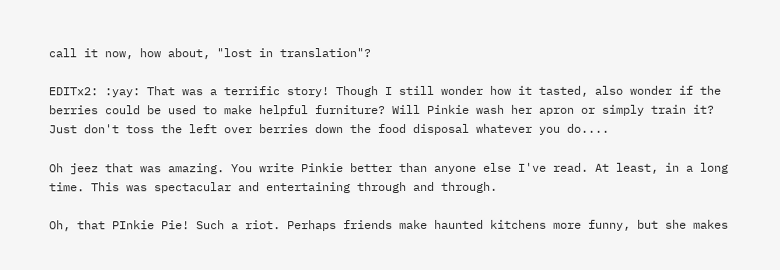call it now, how about, "lost in translation"?

EDITx2: :yay: That was a terrific story! Though I still wonder how it tasted, also wonder if the berries could be used to make helpful furniture? Will Pinkie wash her apron or simply train it?
Just don't toss the left over berries down the food disposal whatever you do....

Oh jeez that was amazing. You write Pinkie better than anyone else I've read. At least, in a long time. This was spectacular and entertaining through and through.

Oh, that PInkie Pie! Such a riot. Perhaps friends make haunted kitchens more funny, but she makes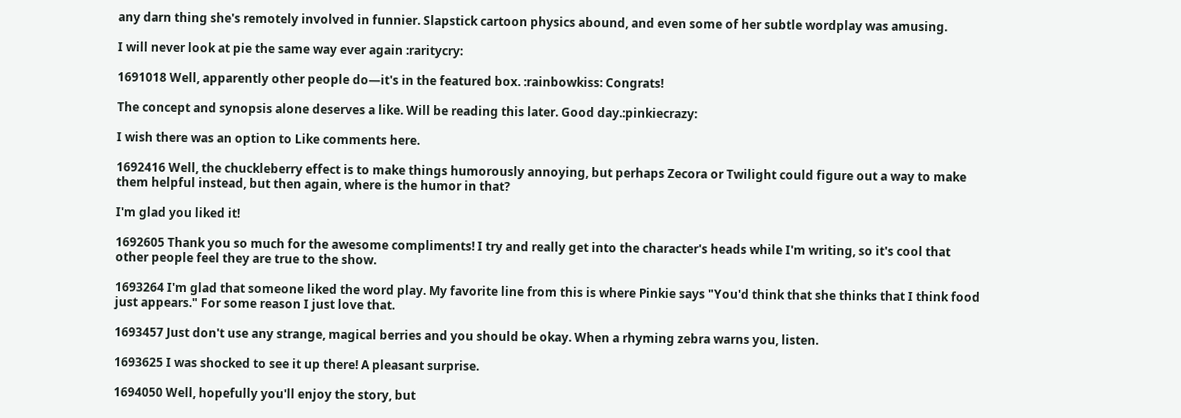any darn thing she's remotely involved in funnier. Slapstick cartoon physics abound, and even some of her subtle wordplay was amusing.

I will never look at pie the same way ever again :raritycry:

1691018 Well, apparently other people do—it's in the featured box. :rainbowkiss: Congrats!

The concept and synopsis alone deserves a like. Will be reading this later. Good day.:pinkiecrazy:

I wish there was an option to Like comments here.

1692416 Well, the chuckleberry effect is to make things humorously annoying, but perhaps Zecora or Twilight could figure out a way to make them helpful instead, but then again, where is the humor in that?

I'm glad you liked it!

1692605 Thank you so much for the awesome compliments! I try and really get into the character's heads while I'm writing, so it's cool that other people feel they are true to the show.

1693264 I'm glad that someone liked the word play. My favorite line from this is where Pinkie says "You'd think that she thinks that I think food just appears." For some reason I just love that.

1693457 Just don't use any strange, magical berries and you should be okay. When a rhyming zebra warns you, listen.

1693625 I was shocked to see it up there! A pleasant surprise.

1694050 Well, hopefully you'll enjoy the story, but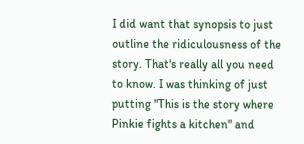I did want that synopsis to just outline the ridiculousness of the story. That's really all you need to know. I was thinking of just putting "This is the story where Pinkie fights a kitchen" and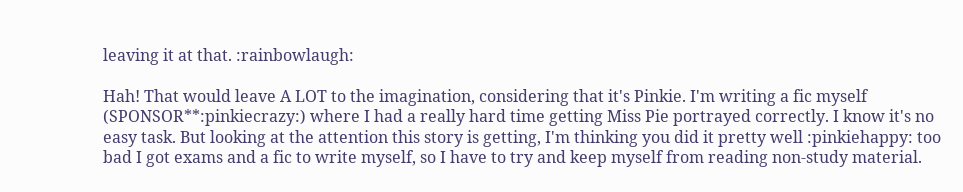leaving it at that. :rainbowlaugh:

Hah! That would leave A LOT to the imagination, considering that it's Pinkie. I'm writing a fic myself (SPONSOR**:pinkiecrazy:) where I had a really hard time getting Miss Pie portrayed correctly. I know it's no easy task. But looking at the attention this story is getting, I'm thinking you did it pretty well :pinkiehappy: too bad I got exams and a fic to write myself, so I have to try and keep myself from reading non-study material.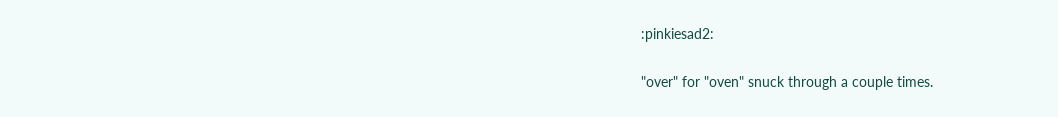:pinkiesad2:

"over" for "oven" snuck through a couple times.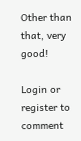Other than that, very good!

Login or register to comment